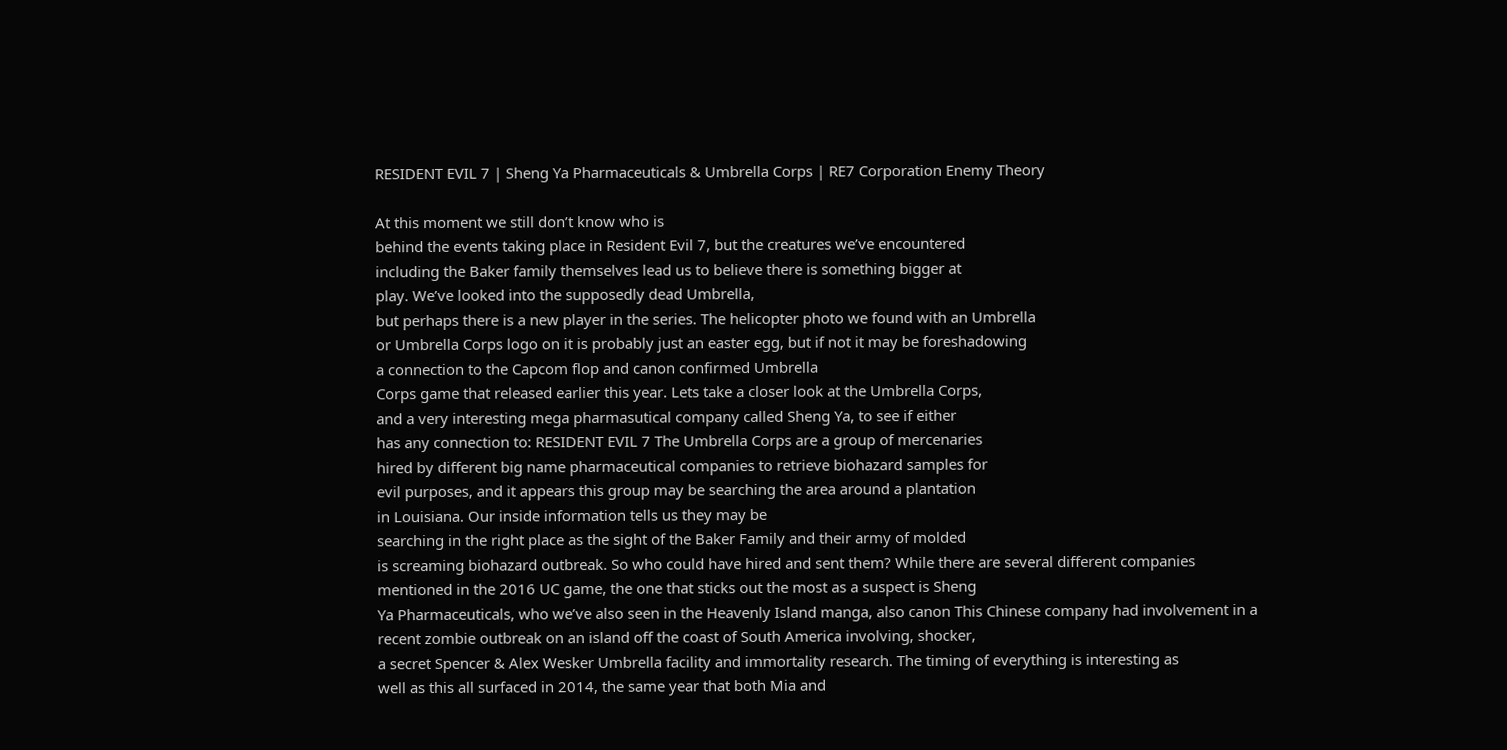RESIDENT EVIL 7 | Sheng Ya Pharmaceuticals & Umbrella Corps | RE7 Corporation Enemy Theory

At this moment we still don’t know who is
behind the events taking place in Resident Evil 7, but the creatures we’ve encountered
including the Baker family themselves lead us to believe there is something bigger at
play. We’ve looked into the supposedly dead Umbrella,
but perhaps there is a new player in the series. The helicopter photo we found with an Umbrella
or Umbrella Corps logo on it is probably just an easter egg, but if not it may be foreshadowing
a connection to the Capcom flop and canon confirmed Umbrella
Corps game that released earlier this year. Lets take a closer look at the Umbrella Corps,
and a very interesting mega pharmasutical company called Sheng Ya, to see if either
has any connection to: RESIDENT EVIL 7 The Umbrella Corps are a group of mercenaries
hired by different big name pharmaceutical companies to retrieve biohazard samples for
evil purposes, and it appears this group may be searching the area around a plantation
in Louisiana. Our inside information tells us they may be
searching in the right place as the sight of the Baker Family and their army of molded
is screaming biohazard outbreak. So who could have hired and sent them? While there are several different companies
mentioned in the 2016 UC game, the one that sticks out the most as a suspect is Sheng
Ya Pharmaceuticals, who we’ve also seen in the Heavenly Island manga, also canon This Chinese company had involvement in a
recent zombie outbreak on an island off the coast of South America involving, shocker,
a secret Spencer & Alex Wesker Umbrella facility and immortality research. The timing of everything is interesting as
well as this all surfaced in 2014, the same year that both Mia and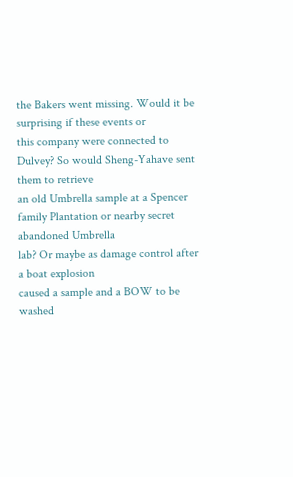the Bakers went missing. Would it be surprising if these events or
this company were connected to Dulvey? So would Sheng-Yahave sent them to retrieve
an old Umbrella sample at a Spencer family Plantation or nearby secret abandoned Umbrella
lab? Or maybe as damage control after a boat explosion
caused a sample and a BOW to be washed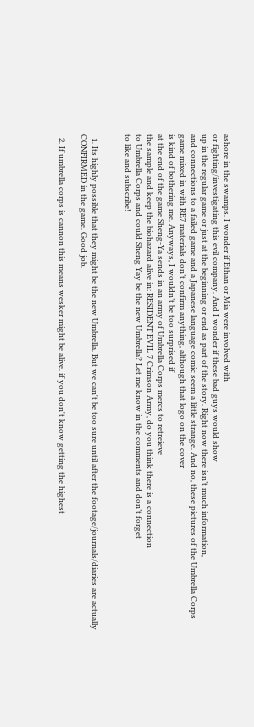ashore in the swamps. I wonder if Ethan or Mia were involved with
or fighting/investigating this evil company. And I wonder if these bad guys would show
up in the regular game or just at the beginning or end as part of the story. Right now there isn’t much information,
and connections to a failed game and a Japanese language comic seem a little strange. And no, these pictures of the Umbrella Corps
game mixed in with RE7 materials don’t confirm anything, although that logo on the cover
is kind of bothering me. Anyways, I wouldn’t be too surprised if
at the end of the game Sheng-Ya sends in an army of Umbrella Corps mercs to retreieve
the sample and keep the biohazard alive in: RESIDENT EVIL 7 Crimson Army, do you think there is a connection
to Umbrella Corps and could Sheng Yay be the new Umbrella? Let me know in the comments and don’t forget
to like and subscribe!


  1. Its highly possible that they might be the new Umbrella. But we can't be too sure until after the footage/journals/diaries are actually CONFIRMED in the game. Good job.

  2. If umbrella corps is cannon this means wesker might be alive. if you don't know getting the highest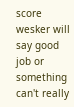score wesker will say good job or something can't really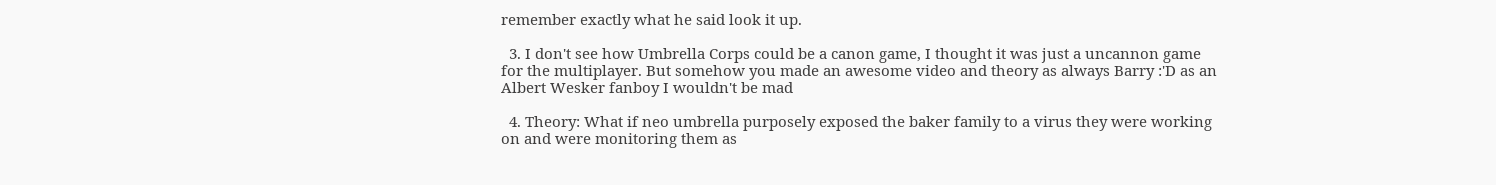remember exactly what he said look it up.

  3. I don't see how Umbrella Corps could be a canon game, I thought it was just a uncannon game for the multiplayer. But somehow you made an awesome video and theory as always Barry :'D as an Albert Wesker fanboy I wouldn't be mad

  4. Theory: What if neo umbrella purposely exposed the baker family to a virus they were working on and were monitoring them as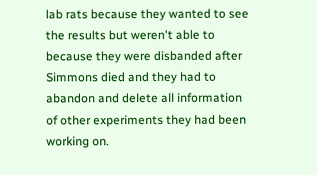lab rats because they wanted to see the results but weren't able to because they were disbanded after Simmons died and they had to abandon and delete all information of other experiments they had been working on.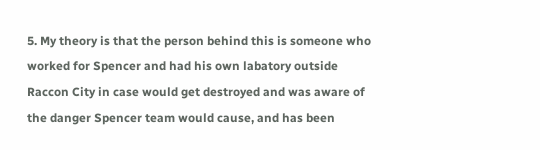5. My theory is that the person behind this is someone who worked for Spencer and had his own labatory outside Raccon City in case would get destroyed and was aware of the danger Spencer team would cause, and has been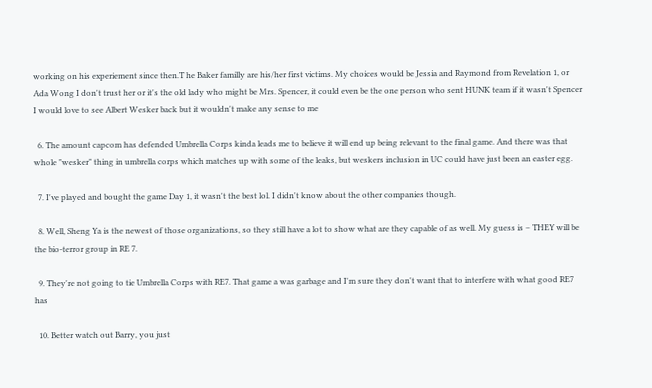working on his experiement since then.T he Baker familly are his/her first victims. My choices would be Jessia and Raymond from Revelation 1, or Ada Wong I don't trust her or it's the old lady who might be Mrs. Spencer, it could even be the one person who sent HUNK team if it wasn't Spencer I would love to see Albert Wesker back but it wouldn't make any sense to me

  6. The amount capcom has defended Umbrella Corps kinda leads me to believe it will end up being relevant to the final game. And there was that whole "wesker" thing in umbrella corps which matches up with some of the leaks, but weskers inclusion in UC could have just been an easter egg.

  7. I've played and bought the game Day 1, it wasn't the best lol. I didn't know about the other companies though.

  8. Well, Sheng Ya is the newest of those organizations, so they still have a lot to show what are they capable of as well. My guess is – THEY will be the bio-terror group in RE 7.

  9. They're not going to tie Umbrella Corps with RE7. That game a was garbage and I'm sure they don't want that to interfere with what good RE7 has

  10. Better watch out Barry, you just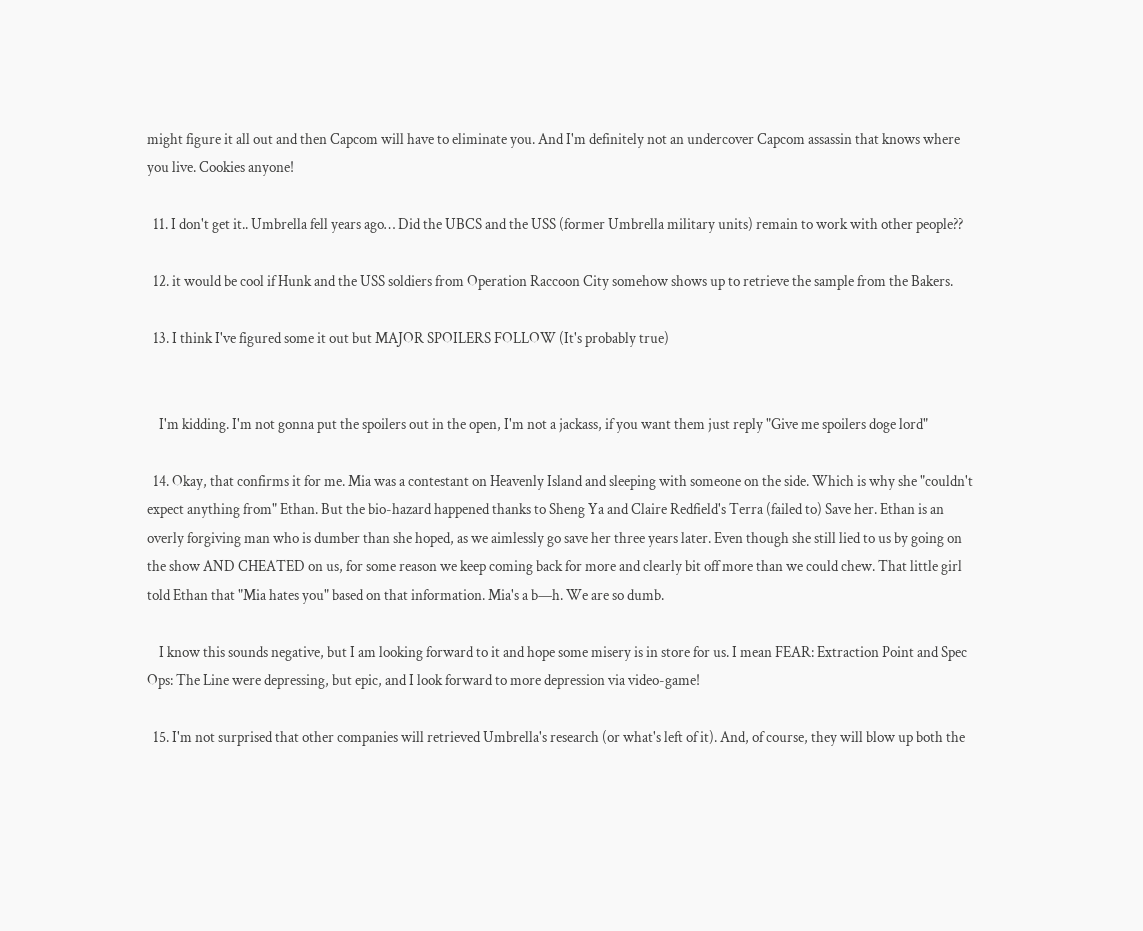might figure it all out and then Capcom will have to eliminate you. And I'm definitely not an undercover Capcom assassin that knows where you live. Cookies anyone!

  11. I don't get it.. Umbrella fell years ago… Did the UBCS and the USS (former Umbrella military units) remain to work with other people??

  12. it would be cool if Hunk and the USS soldiers from Operation Raccoon City somehow shows up to retrieve the sample from the Bakers.

  13. I think I've figured some it out but MAJOR SPOILERS FOLLOW (It's probably true)


    I'm kidding. I'm not gonna put the spoilers out in the open, I'm not a jackass, if you want them just reply "Give me spoilers doge lord"

  14. Okay, that confirms it for me. Mia was a contestant on Heavenly Island and sleeping with someone on the side. Which is why she "couldn't expect anything from" Ethan. But the bio-hazard happened thanks to Sheng Ya and Claire Redfield's Terra (failed to) Save her. Ethan is an overly forgiving man who is dumber than she hoped, as we aimlessly go save her three years later. Even though she still lied to us by going on the show AND CHEATED on us, for some reason we keep coming back for more and clearly bit off more than we could chew. That little girl told Ethan that "Mia hates you" based on that information. Mia's a b—h. We are so dumb.

    I know this sounds negative, but I am looking forward to it and hope some misery is in store for us. I mean FEAR: Extraction Point and Spec Ops: The Line were depressing, but epic, and I look forward to more depression via video-game!

  15. I'm not surprised that other companies will retrieved Umbrella's research (or what's left of it). And, of course, they will blow up both the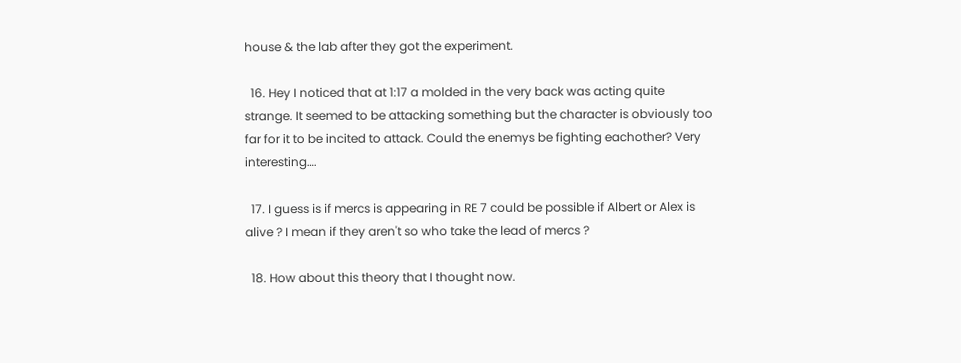house & the lab after they got the experiment.

  16. Hey I noticed that at 1:17 a molded in the very back was acting quite strange. It seemed to be attacking something but the character is obviously too far for it to be incited to attack. Could the enemys be fighting eachother? Very interesting….

  17. I guess is if mercs is appearing in RE 7 could be possible if Albert or Alex is alive ? I mean if they aren't so who take the lead of mercs ?

  18. How about this theory that I thought now.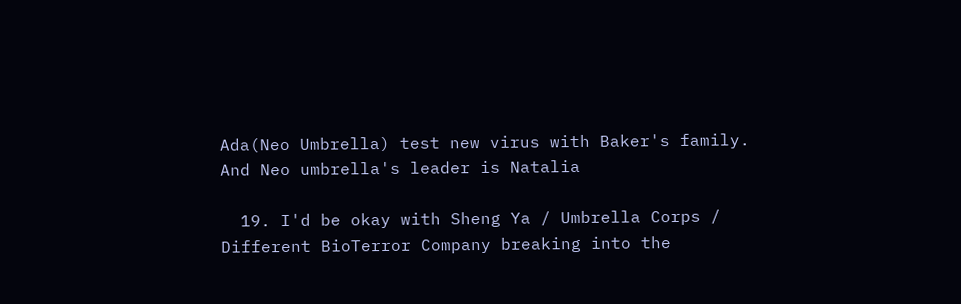Ada(Neo Umbrella) test new virus with Baker's family. And Neo umbrella's leader is Natalia

  19. I'd be okay with Sheng Ya / Umbrella Corps / Different BioTerror Company breaking into the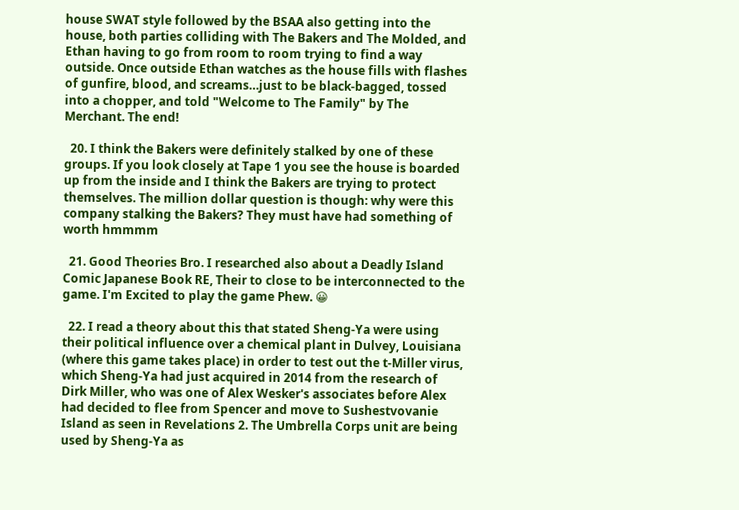house SWAT style followed by the BSAA also getting into the house, both parties colliding with The Bakers and The Molded, and Ethan having to go from room to room trying to find a way outside. Once outside Ethan watches as the house fills with flashes of gunfire, blood, and screams…just to be black-bagged, tossed into a chopper, and told "Welcome to The Family" by The Merchant. The end!

  20. I think the Bakers were definitely stalked by one of these groups. If you look closely at Tape 1 you see the house is boarded up from the inside and I think the Bakers are trying to protect themselves. The million dollar question is though: why were this company stalking the Bakers? They must have had something of worth hmmmm

  21. Good Theories Bro. I researched also about a Deadly Island Comic Japanese Book RE, Their to close to be interconnected to the game. I'm Excited to play the game Phew. 😀

  22. I read a theory about this that stated Sheng-Ya were using their political influence over a chemical plant in Dulvey, Louisiana (where this game takes place) in order to test out the t-Miller virus, which Sheng-Ya had just acquired in 2014 from the research of Dirk Miller, who was one of Alex Wesker's associates before Alex had decided to flee from Spencer and move to Sushestvovanie Island as seen in Revelations 2. The Umbrella Corps unit are being used by Sheng-Ya as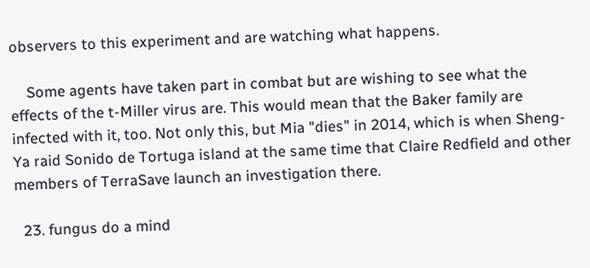observers to this experiment and are watching what happens.

    Some agents have taken part in combat but are wishing to see what the effects of the t-Miller virus are. This would mean that the Baker family are infected with it, too. Not only this, but Mia "dies" in 2014, which is when Sheng-Ya raid Sonido de Tortuga island at the same time that Claire Redfield and other members of TerraSave launch an investigation there.

  23. fungus do a mind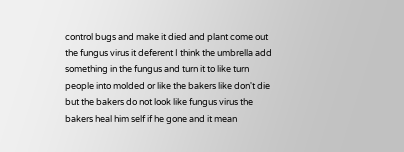control bugs and make it died and plant come out the fungus virus it deferent I think the umbrella add something in the fungus and turn it to like turn people into molded or like the bakers like don't die but the bakers do not look like fungus virus the bakers heal him self if he gone and it mean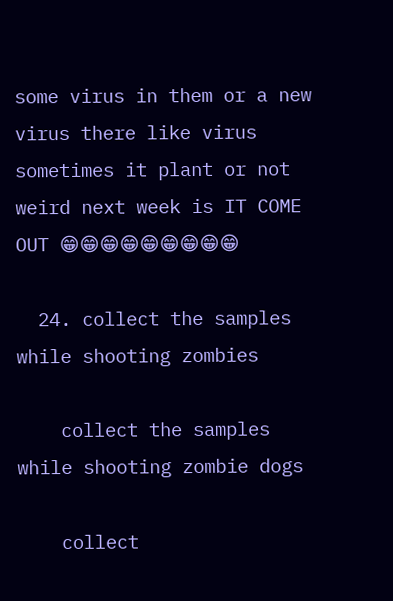some virus in them or a new virus there like virus sometimes it plant or not weird next week is IT COME OUT 😁😁😁😁😁😁😁😁😁

  24. collect the samples while shooting zombies

    collect the samples while shooting zombie dogs

    collect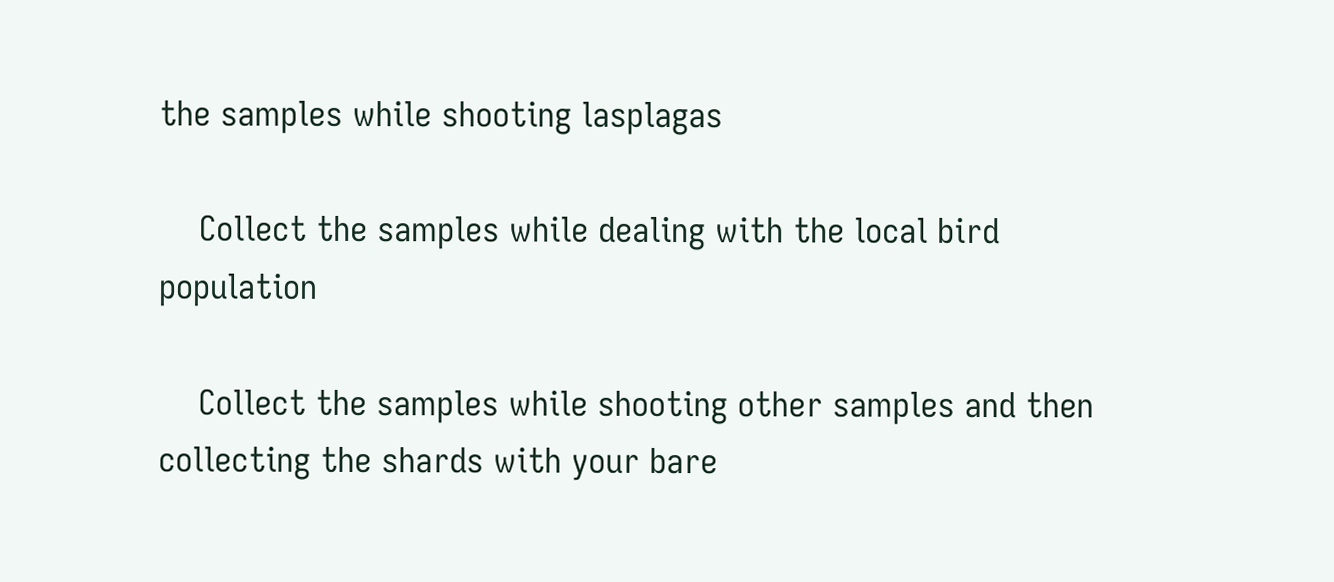the samples while shooting lasplagas

    Collect the samples while dealing with the local bird population

    Collect the samples while shooting other samples and then collecting the shards with your bare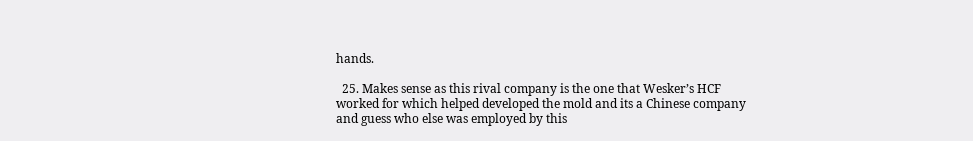hands.

  25. Makes sense as this rival company is the one that Wesker’s HCF worked for which helped developed the mold and its a Chinese company and guess who else was employed by this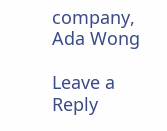company, Ada Wong

Leave a Reply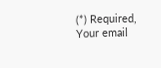(*) Required, Your email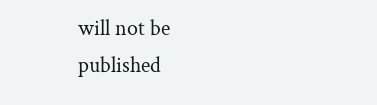will not be published